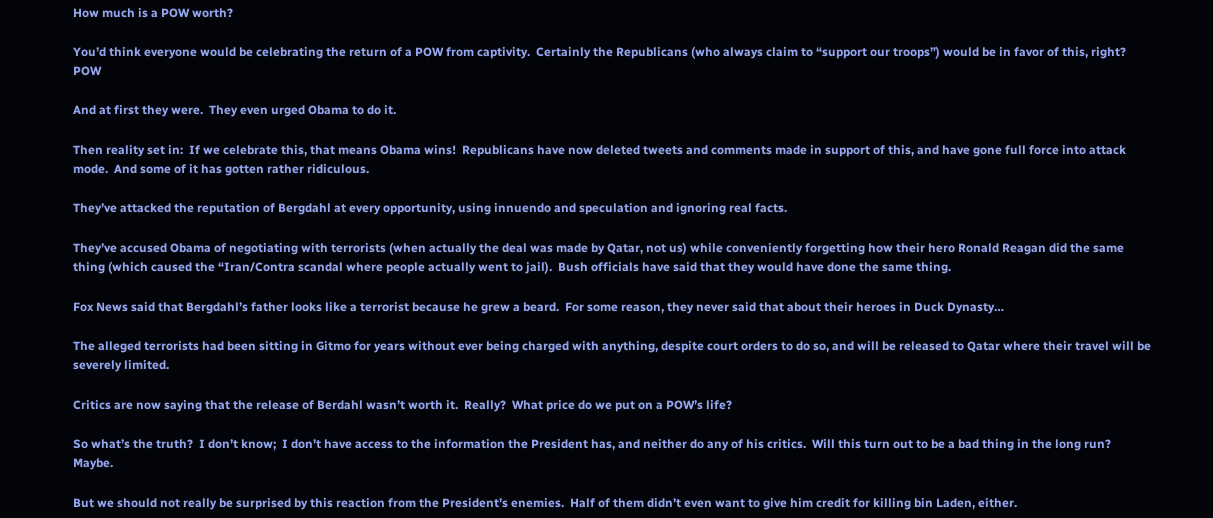How much is a POW worth?

You’d think everyone would be celebrating the return of a POW from captivity.  Certainly the Republicans (who always claim to “support our troops”) would be in favor of this, right?   POW

And at first they were.  They even urged Obama to do it.

Then reality set in:  If we celebrate this, that means Obama wins!  Republicans have now deleted tweets and comments made in support of this, and have gone full force into attack mode.  And some of it has gotten rather ridiculous.

They’ve attacked the reputation of Bergdahl at every opportunity, using innuendo and speculation and ignoring real facts.

They’ve accused Obama of negotiating with terrorists (when actually the deal was made by Qatar, not us) while conveniently forgetting how their hero Ronald Reagan did the same thing (which caused the “Iran/Contra scandal where people actually went to jail).  Bush officials have said that they would have done the same thing.

Fox News said that Bergdahl’s father looks like a terrorist because he grew a beard.  For some reason, they never said that about their heroes in Duck Dynasty…

The alleged terrorists had been sitting in Gitmo for years without ever being charged with anything, despite court orders to do so, and will be released to Qatar where their travel will be severely limited.

Critics are now saying that the release of Berdahl wasn’t worth it.  Really?  What price do we put on a POW’s life?

So what’s the truth?  I don’t know;  I don’t have access to the information the President has, and neither do any of his critics.  Will this turn out to be a bad thing in the long run?  Maybe.

But we should not really be surprised by this reaction from the President’s enemies.  Half of them didn’t even want to give him credit for killing bin Laden, either.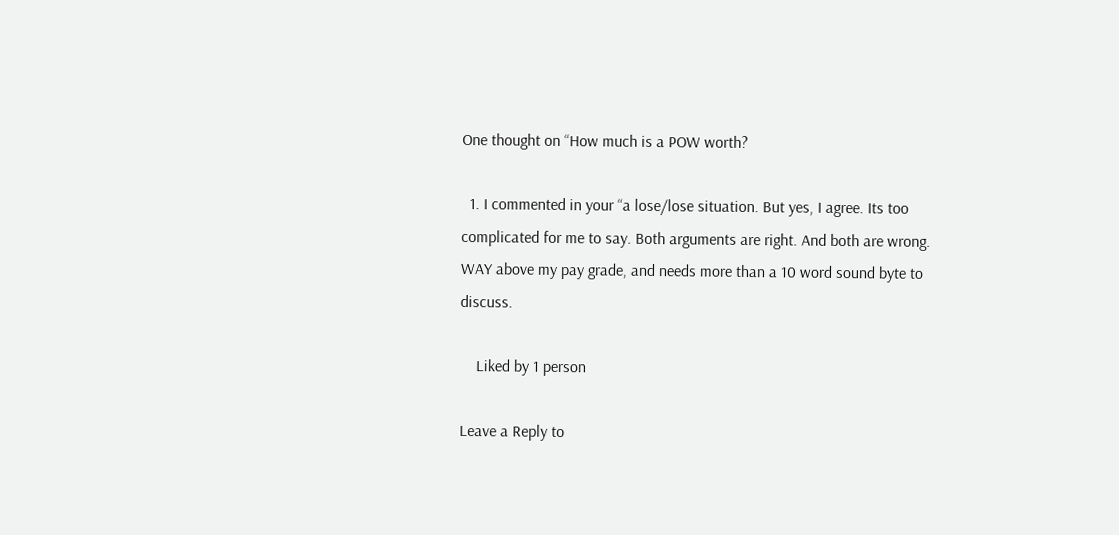One thought on “How much is a POW worth?

  1. I commented in your “a lose/lose situation. But yes, I agree. Its too complicated for me to say. Both arguments are right. And both are wrong. WAY above my pay grade, and needs more than a 10 word sound byte to discuss.

    Liked by 1 person

Leave a Reply to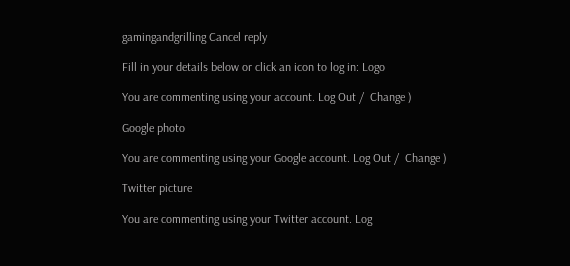gamingandgrilling Cancel reply

Fill in your details below or click an icon to log in: Logo

You are commenting using your account. Log Out /  Change )

Google photo

You are commenting using your Google account. Log Out /  Change )

Twitter picture

You are commenting using your Twitter account. Log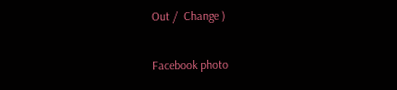Out /  Change )

Facebook photo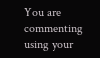You are commenting using your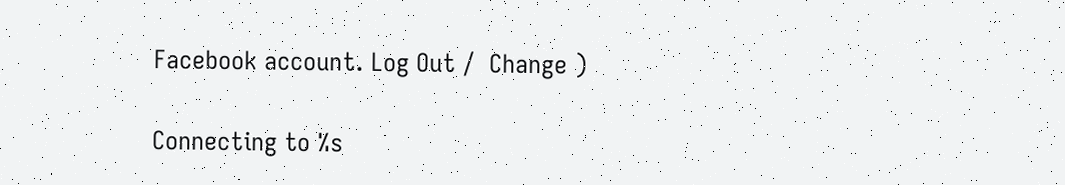Facebook account. Log Out /  Change )

Connecting to %s